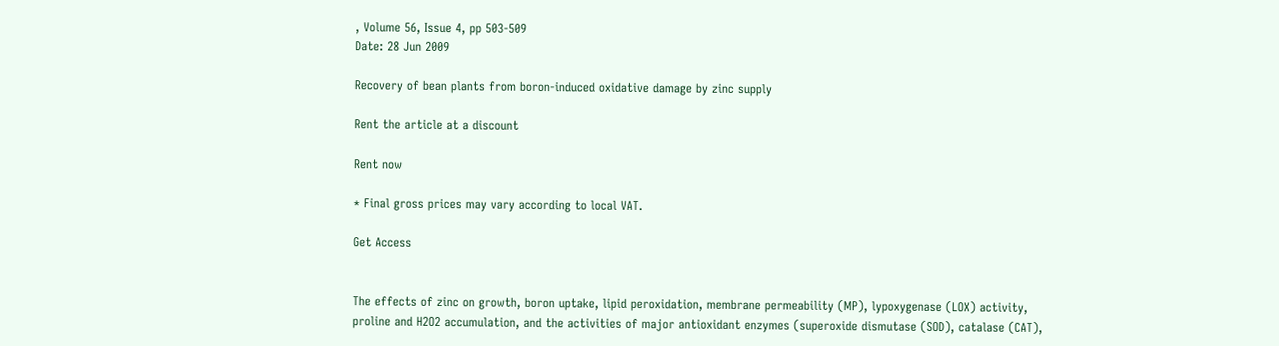, Volume 56, Issue 4, pp 503-509
Date: 28 Jun 2009

Recovery of bean plants from boron-induced oxidative damage by zinc supply

Rent the article at a discount

Rent now

* Final gross prices may vary according to local VAT.

Get Access


The effects of zinc on growth, boron uptake, lipid peroxidation, membrane permeability (MP), lypoxygenase (LOX) activity, proline and H2O2 accumulation, and the activities of major antioxidant enzymes (superoxide dismutase (SOD), catalase (CAT),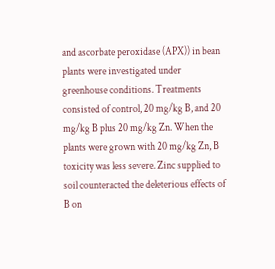and ascorbate peroxidase (APX)) in bean plants were investigated under greenhouse conditions. Treatments consisted of control, 20 mg/kg B, and 20 mg/kg B plus 20 mg/kg Zn. When the plants were grown with 20 mg/kg Zn, B toxicity was less severe. Zinc supplied to soil counteracted the deleterious effects of B on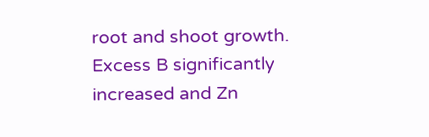root and shoot growth. Excess B significantly increased and Zn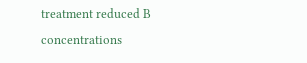treatment reduced B concentrations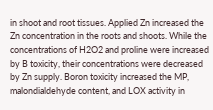in shoot and root tissues. Applied Zn increased the Zn concentration in the roots and shoots. While the concentrations of H2O2 and proline were increased by B toxicity, their concentrations were decreased by Zn supply. Boron toxicity increased the MP, malondialdehyde content, and LOX activity in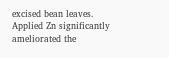excised bean leaves. Applied Zn significantly ameliorated the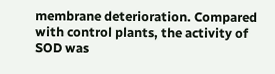membrane deterioration. Compared with control plants, the activity of SOD was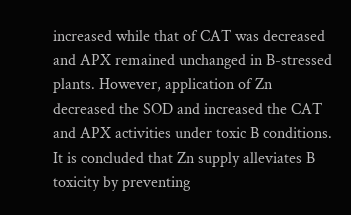increased while that of CAT was decreased and APX remained unchanged in B-stressed plants. However, application of Zn decreased the SOD and increased the CAT and APX activities under toxic B conditions. It is concluded that Zn supply alleviates B toxicity by preventing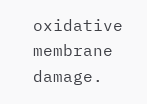oxidative membrane damage.